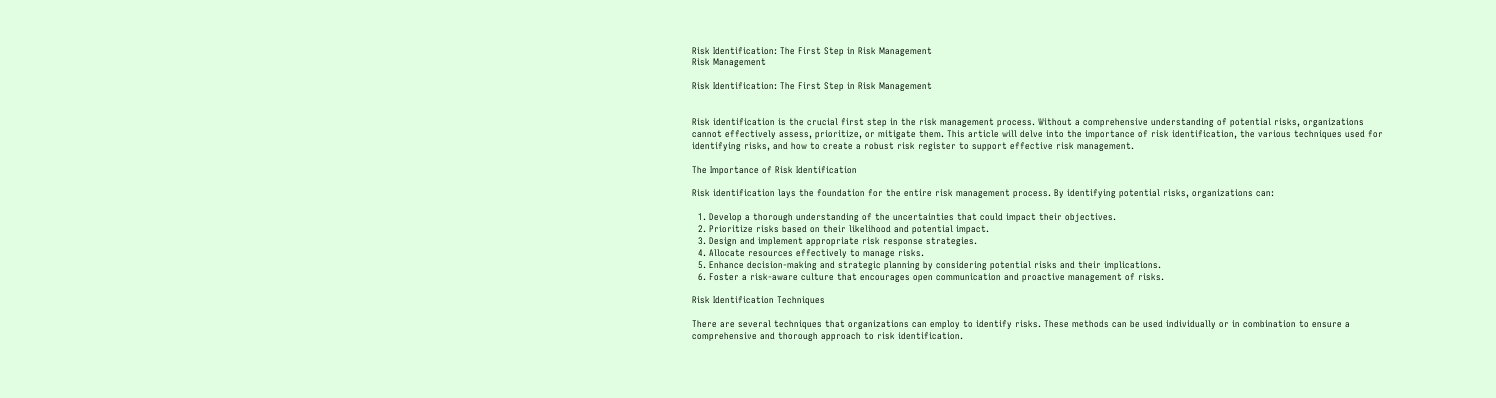Risk Identification: The First Step in Risk Management
Risk Management

Risk Identification: The First Step in Risk Management


Risk identification is the crucial first step in the risk management process. Without a comprehensive understanding of potential risks, organizations cannot effectively assess, prioritize, or mitigate them. This article will delve into the importance of risk identification, the various techniques used for identifying risks, and how to create a robust risk register to support effective risk management.

The Importance of Risk Identification

Risk identification lays the foundation for the entire risk management process. By identifying potential risks, organizations can:

  1. Develop a thorough understanding of the uncertainties that could impact their objectives.
  2. Prioritize risks based on their likelihood and potential impact.
  3. Design and implement appropriate risk response strategies.
  4. Allocate resources effectively to manage risks.
  5. Enhance decision-making and strategic planning by considering potential risks and their implications.
  6. Foster a risk-aware culture that encourages open communication and proactive management of risks.

Risk Identification Techniques

There are several techniques that organizations can employ to identify risks. These methods can be used individually or in combination to ensure a comprehensive and thorough approach to risk identification.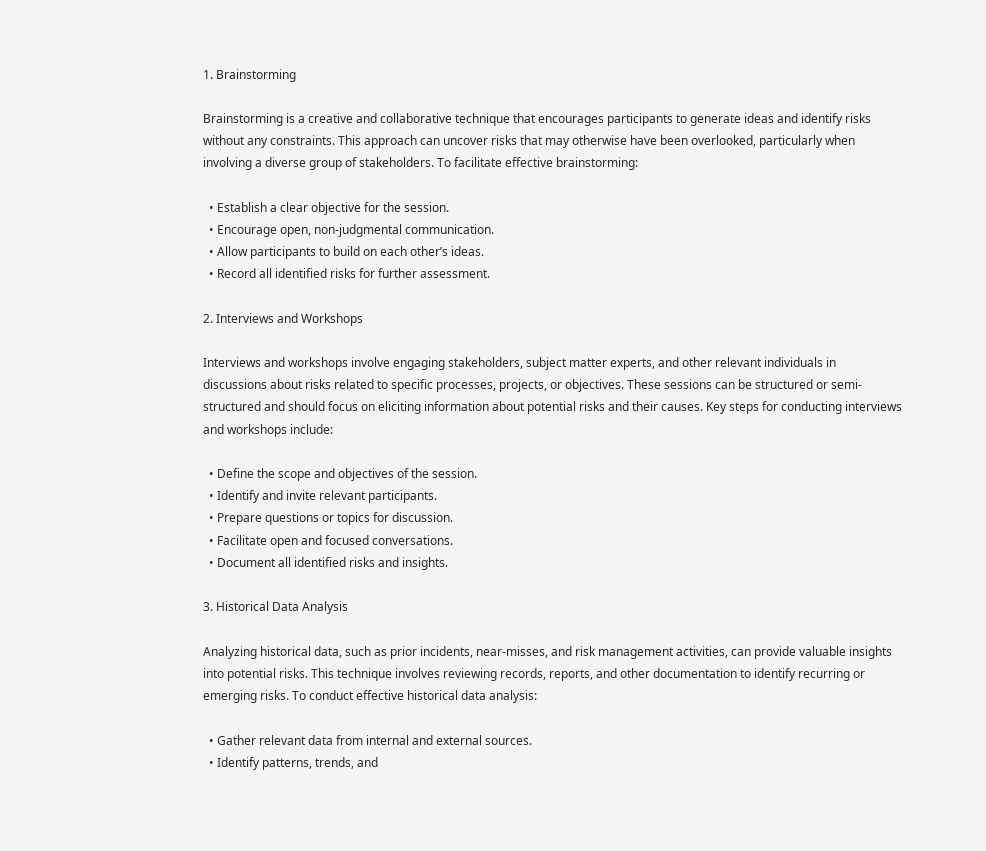1. Brainstorming

Brainstorming is a creative and collaborative technique that encourages participants to generate ideas and identify risks without any constraints. This approach can uncover risks that may otherwise have been overlooked, particularly when involving a diverse group of stakeholders. To facilitate effective brainstorming:

  • Establish a clear objective for the session.
  • Encourage open, non-judgmental communication.
  • Allow participants to build on each other’s ideas.
  • Record all identified risks for further assessment.

2. Interviews and Workshops

Interviews and workshops involve engaging stakeholders, subject matter experts, and other relevant individuals in discussions about risks related to specific processes, projects, or objectives. These sessions can be structured or semi-structured and should focus on eliciting information about potential risks and their causes. Key steps for conducting interviews and workshops include:

  • Define the scope and objectives of the session.
  • Identify and invite relevant participants.
  • Prepare questions or topics for discussion.
  • Facilitate open and focused conversations.
  • Document all identified risks and insights.

3. Historical Data Analysis

Analyzing historical data, such as prior incidents, near-misses, and risk management activities, can provide valuable insights into potential risks. This technique involves reviewing records, reports, and other documentation to identify recurring or emerging risks. To conduct effective historical data analysis:

  • Gather relevant data from internal and external sources.
  • Identify patterns, trends, and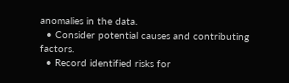anomalies in the data.
  • Consider potential causes and contributing factors.
  • Record identified risks for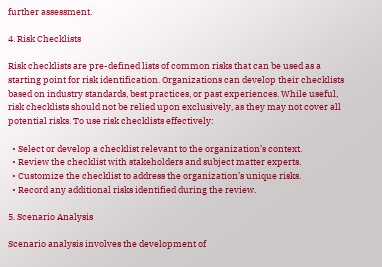further assessment.

4. Risk Checklists

Risk checklists are pre-defined lists of common risks that can be used as a starting point for risk identification. Organizations can develop their checklists based on industry standards, best practices, or past experiences. While useful, risk checklists should not be relied upon exclusively, as they may not cover all potential risks. To use risk checklists effectively:

  • Select or develop a checklist relevant to the organization’s context.
  • Review the checklist with stakeholders and subject matter experts.
  • Customize the checklist to address the organization’s unique risks.
  • Record any additional risks identified during the review.

5. Scenario Analysis

Scenario analysis involves the development of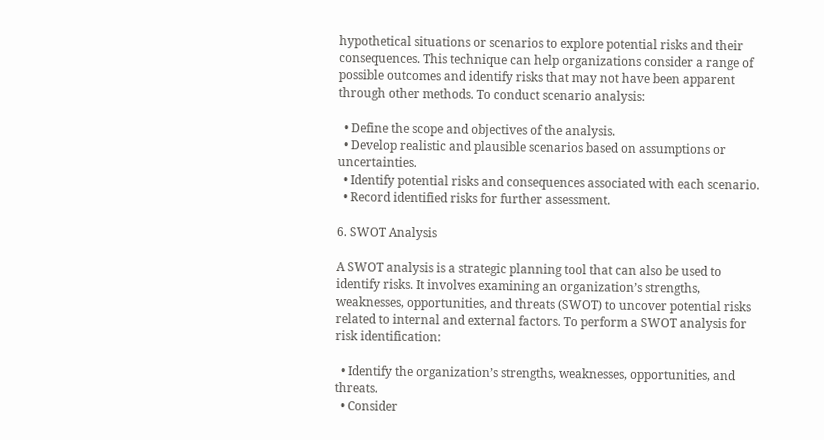hypothetical situations or scenarios to explore potential risks and their consequences. This technique can help organizations consider a range of possible outcomes and identify risks that may not have been apparent through other methods. To conduct scenario analysis:

  • Define the scope and objectives of the analysis.
  • Develop realistic and plausible scenarios based on assumptions or uncertainties.
  • Identify potential risks and consequences associated with each scenario.
  • Record identified risks for further assessment.

6. SWOT Analysis

A SWOT analysis is a strategic planning tool that can also be used to identify risks. It involves examining an organization’s strengths, weaknesses, opportunities, and threats (SWOT) to uncover potential risks related to internal and external factors. To perform a SWOT analysis for risk identification:

  • Identify the organization’s strengths, weaknesses, opportunities, and threats.
  • Consider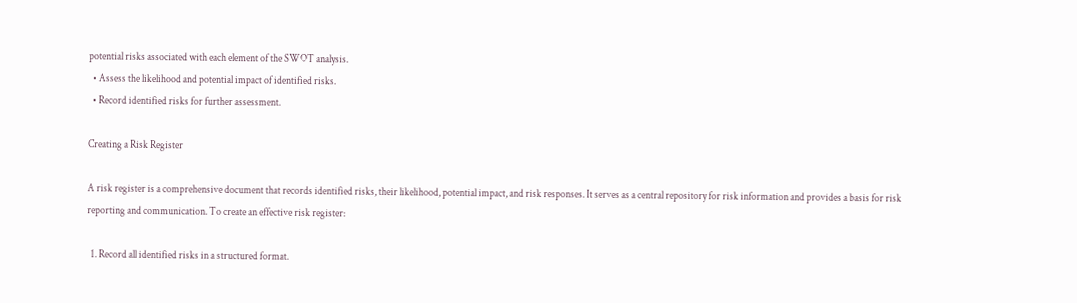potential risks associated with each element of the SWOT analysis.
  • Assess the likelihood and potential impact of identified risks.
  • Record identified risks for further assessment.

Creating a Risk Register

A risk register is a comprehensive document that records identified risks, their likelihood, potential impact, and risk responses. It serves as a central repository for risk information and provides a basis for risk reporting and communication. To create an effective risk register:

  1. Record all identified risks in a structured format.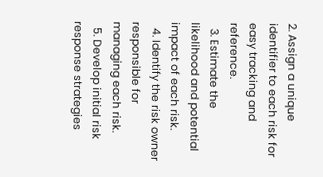2. Assign a unique identifier to each risk for easy tracking and reference.
  3. Estimate the likelihood and potential impact of each risk.
  4. Identify the risk owner responsible for managing each risk.
  5. Develop initial risk response strategies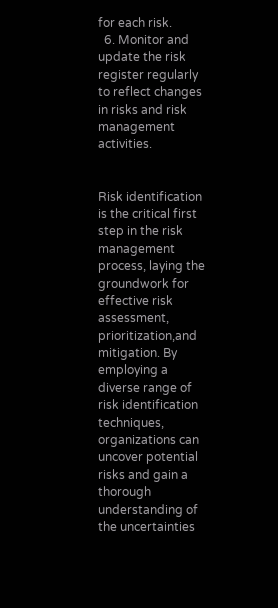for each risk.
  6. Monitor and update the risk register regularly to reflect changes in risks and risk management activities.


Risk identification is the critical first step in the risk management process, laying the groundwork for effective risk assessment, prioritization,and mitigation. By employing a diverse range of risk identification techniques, organizations can uncover potential risks and gain a thorough understanding of the uncertainties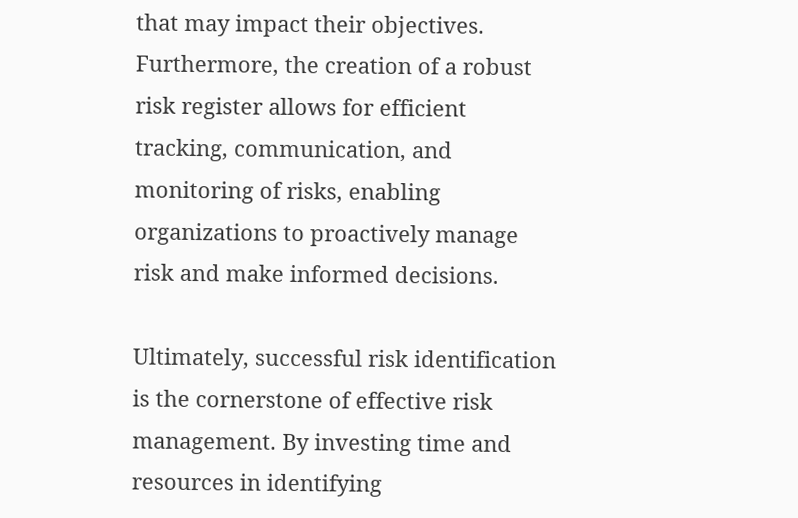that may impact their objectives. Furthermore, the creation of a robust risk register allows for efficient tracking, communication, and monitoring of risks, enabling organizations to proactively manage risk and make informed decisions.

Ultimately, successful risk identification is the cornerstone of effective risk management. By investing time and resources in identifying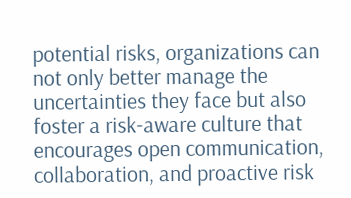potential risks, organizations can not only better manage the uncertainties they face but also foster a risk-aware culture that encourages open communication, collaboration, and proactive risk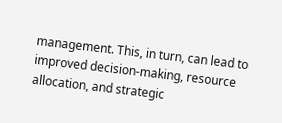management. This, in turn, can lead to improved decision-making, resource allocation, and strategic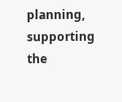planning, supporting the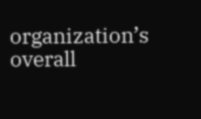organization’s overall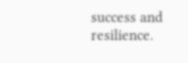success and resilience.